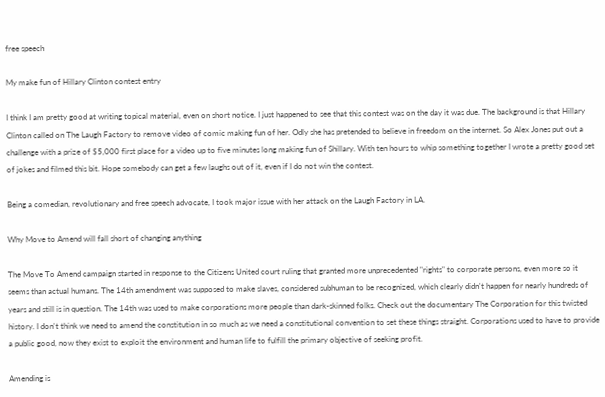free speech

My make fun of Hillary Clinton contest entry

I think I am pretty good at writing topical material, even on short notice. I just happened to see that this contest was on the day it was due. The background is that Hillary Clinton called on The Laugh Factory to remove video of comic making fun of her. Odly she has pretended to believe in freedom on the internet. So Alex Jones put out a challenge with a prize of $5,000 first place for a video up to five minutes long making fun of Shillary. With ten hours to whip something together I wrote a pretty good set of jokes and filmed this bit. Hope somebody can get a few laughs out of it, even if I do not win the contest.

Being a comedian, revolutionary and free speech advocate, I took major issue with her attack on the Laugh Factory in LA.

Why Move to Amend will fall short of changing anything

The Move To Amend campaign started in response to the Citizens United court ruling that granted more unprecedented "rights" to corporate persons, even more so it seems than actual humans. The 14th amendment was supposed to make slaves, considered subhuman to be recognized, which clearly didn't happen for nearly hundreds of years and still is in question. The 14th was used to make corporations more people than dark-skinned folks. Check out the documentary The Corporation for this twisted history. I don't think we need to amend the constitution in so much as we need a constitutional convention to set these things straight. Corporations used to have to provide a public good, now they exist to exploit the environment and human life to fulfill the primary objective of seeking profit.

Amending is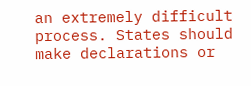an extremely difficult process. States should make declarations or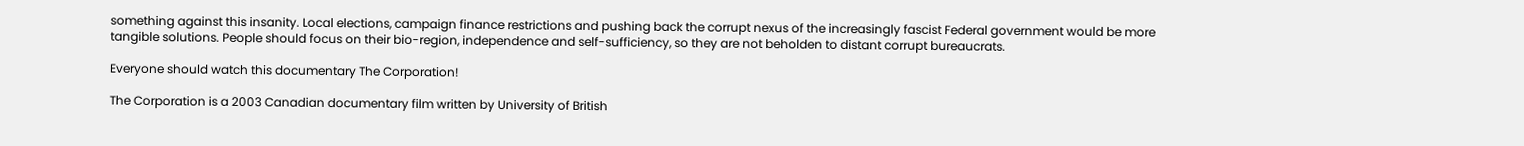something against this insanity. Local elections, campaign finance restrictions and pushing back the corrupt nexus of the increasingly fascist Federal government would be more tangible solutions. People should focus on their bio-region, independence and self-sufficiency, so they are not beholden to distant corrupt bureaucrats.

Everyone should watch this documentary The Corporation!

The Corporation is a 2003 Canadian documentary film written by University of British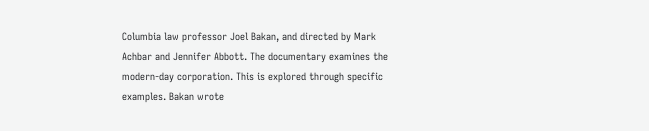Columbia law professor Joel Bakan, and directed by Mark Achbar and Jennifer Abbott. The documentary examines the modern-day corporation. This is explored through specific examples. Bakan wrote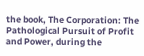the book, The Corporation: The Pathological Pursuit of Profit and Power, during the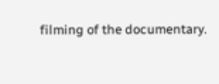filming of the documentary.